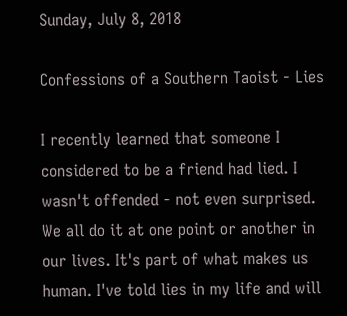Sunday, July 8, 2018

Confessions of a Southern Taoist - Lies

I recently learned that someone I considered to be a friend had lied. I wasn't offended - not even surprised. We all do it at one point or another in our lives. It's part of what makes us human. I've told lies in my life and will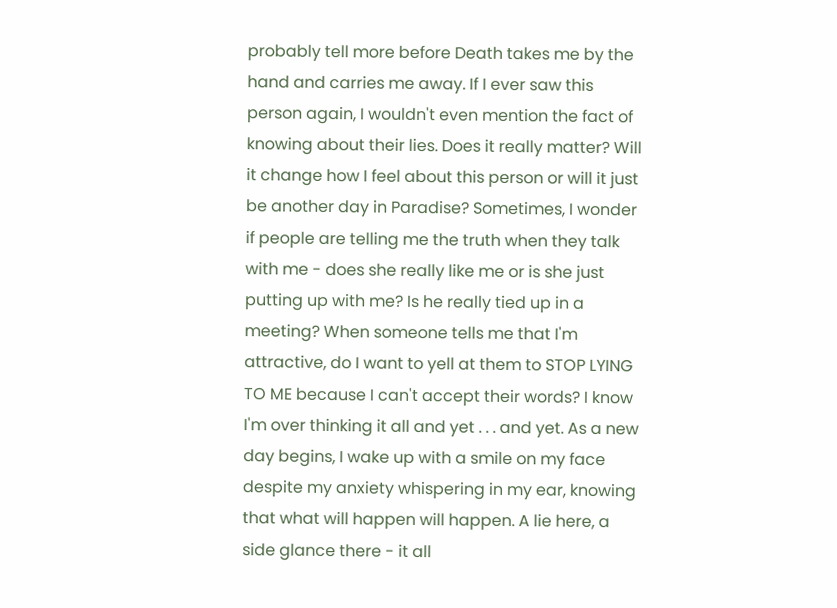probably tell more before Death takes me by the hand and carries me away. If I ever saw this person again, I wouldn't even mention the fact of knowing about their lies. Does it really matter? Will it change how I feel about this person or will it just be another day in Paradise? Sometimes, I wonder if people are telling me the truth when they talk with me - does she really like me or is she just putting up with me? Is he really tied up in a meeting? When someone tells me that I'm attractive, do I want to yell at them to STOP LYING TO ME because I can't accept their words? I know I'm over thinking it all and yet . . . and yet. As a new day begins, I wake up with a smile on my face despite my anxiety whispering in my ear, knowing that what will happen will happen. A lie here, a side glance there - it all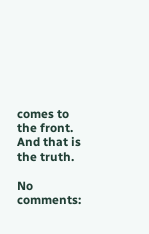comes to the front. And that is the truth.

No comments: